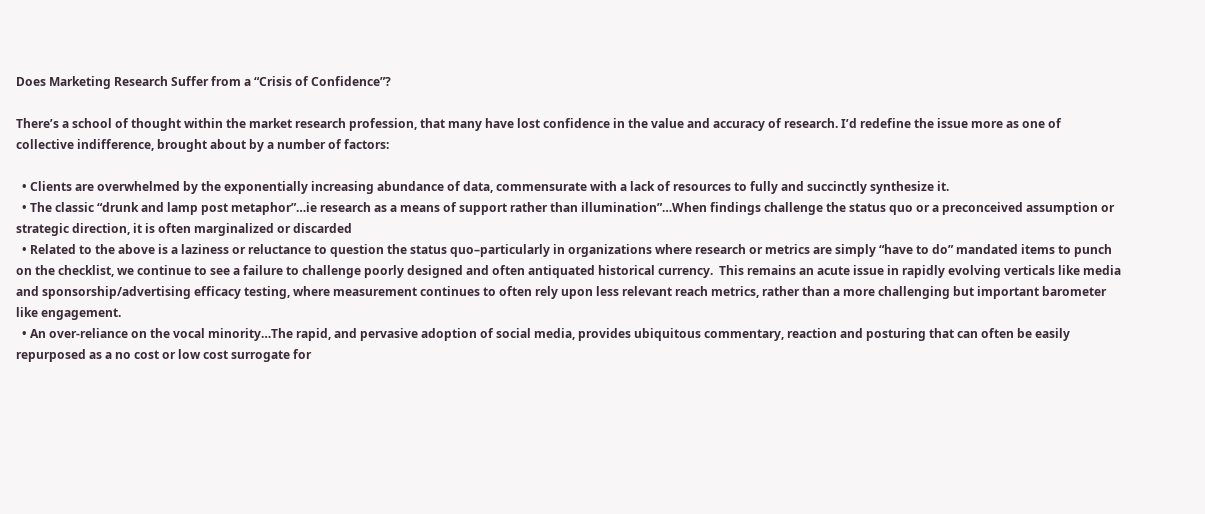Does Marketing Research Suffer from a “Crisis of Confidence”?

There’s a school of thought within the market research profession, that many have lost confidence in the value and accuracy of research. I’d redefine the issue more as one of collective indifference, brought about by a number of factors:

  • Clients are overwhelmed by the exponentially increasing abundance of data, commensurate with a lack of resources to fully and succinctly synthesize it.
  • The classic “drunk and lamp post metaphor”…ie research as a means of support rather than illumination”…When findings challenge the status quo or a preconceived assumption or strategic direction, it is often marginalized or discarded
  • Related to the above is a laziness or reluctance to question the status quo–particularly in organizations where research or metrics are simply “have to do” mandated items to punch on the checklist, we continue to see a failure to challenge poorly designed and often antiquated historical currency.  This remains an acute issue in rapidly evolving verticals like media and sponsorship/advertising efficacy testing, where measurement continues to often rely upon less relevant reach metrics, rather than a more challenging but important barometer like engagement.
  • An over-reliance on the vocal minority…The rapid, and pervasive adoption of social media, provides ubiquitous commentary, reaction and posturing that can often be easily repurposed as a no cost or low cost surrogate for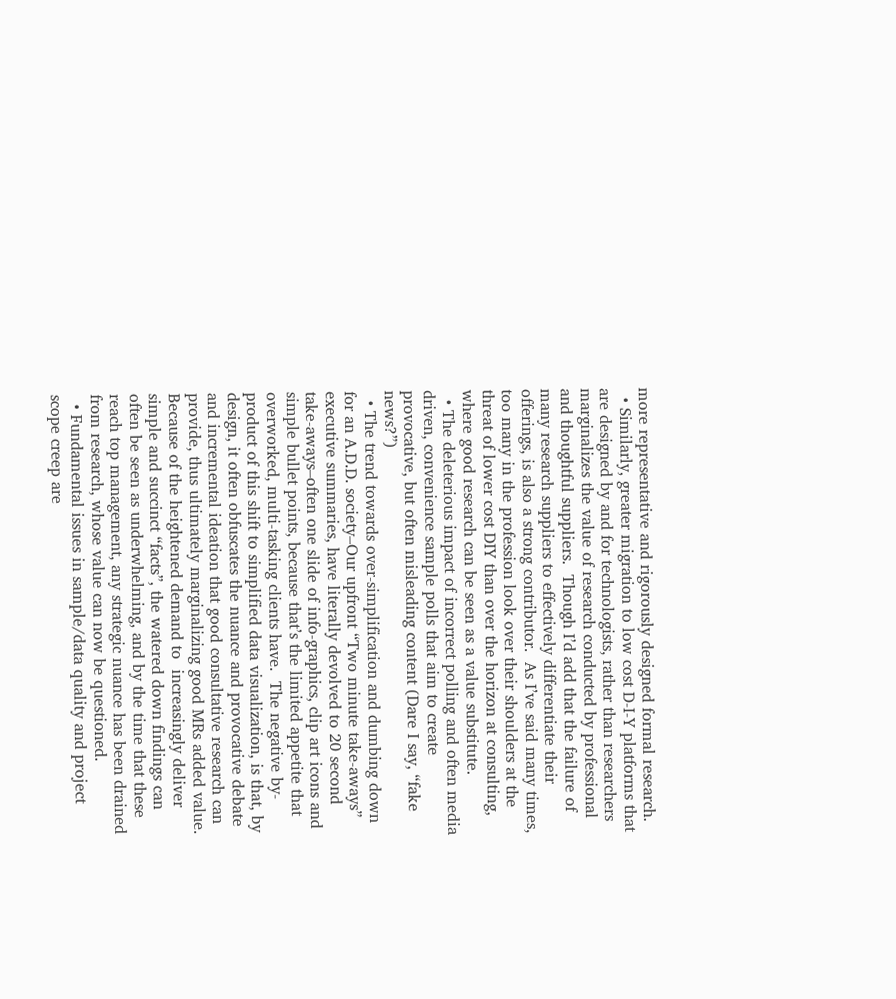more representative and rigorously designed formal research.
  • Similarly, greater migration to low cost D-I-Y platforms that are designed by and for technologists, rather than researchers  marginalizes the value of research conducted by professional and thoughtful suppliers.  Though I’d add that the failure of many research suppliers to effectively differentiate their offerings, is also a strong contributor.  As I’ve said many times, too many in the profession look over their shoulders at the threat of lower cost DIY than over the horizon at consulting, where good research can be seen as a value substitute.
  • The deleterious impact of incorrect polling and often media driven, convenience sample polls that aim to create provocative, but often misleading content (Dare I say, “fake news?”)
  • The trend towards over-simplification and dumbing down for an A.D.D. society–Our upfront “Two minute take-aways” executive summaries, have literally devolved to 20 second take-aways–often one slide of info-graphics, clip art icons and simple bullet points, because that’s the limited appetite that overworked, multi-tasking clients have.  The negative by-product of this shift to simplified data visualization, is that, by design, it often obfuscates the nuance and provocative debate and incremental ideation that good consultative research can provide, thus ultimately marginalizing good MRs added value.  Because of the heightened demand to  increasingly deliver simple and succinct “facts”, the watered down findings can often be seen as underwhelming, and by the time that these reach top management, any strategic nuance has been drained from research, whose value can now be questioned.
  • Fundamental issues in sample/data quality and project scope creep are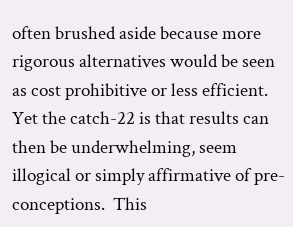often brushed aside because more rigorous alternatives would be seen as cost prohibitive or less efficient.  Yet the catch-22 is that results can then be underwhelming, seem illogical or simply affirmative of pre-conceptions.  This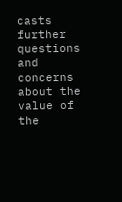casts further questions and concerns about the value of the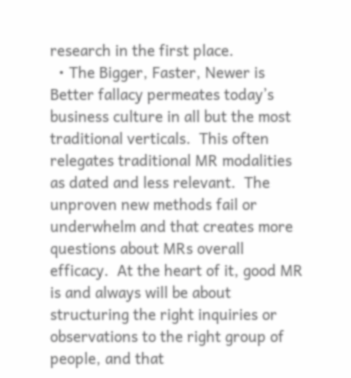research in the first place.
  • The Bigger, Faster, Newer is Better fallacy permeates today’s business culture in all but the most traditional verticals.  This often relegates traditional MR modalities as dated and less relevant.  The unproven new methods fail or underwhelm and that creates more questions about MRs overall efficacy.  At the heart of it, good MR is and always will be about structuring the right inquiries or observations to the right group of people, and that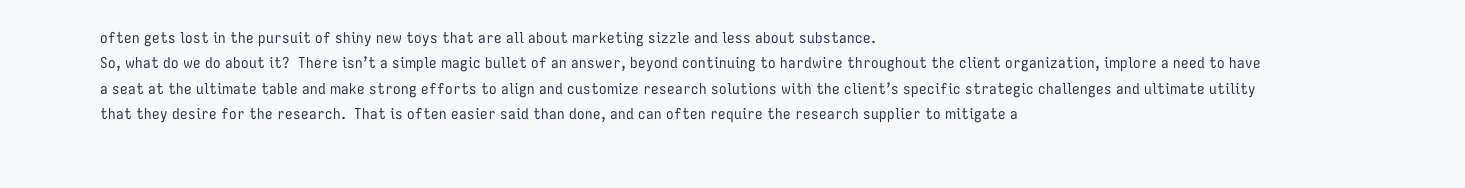often gets lost in the pursuit of shiny new toys that are all about marketing sizzle and less about substance.
So, what do we do about it?  There isn’t a simple magic bullet of an answer, beyond continuing to hardwire throughout the client organization, implore a need to have a seat at the ultimate table and make strong efforts to align and customize research solutions with the client’s specific strategic challenges and ultimate utility that they desire for the research.  That is often easier said than done, and can often require the research supplier to mitigate a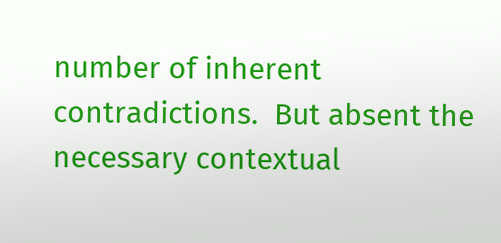number of inherent contradictions.  But absent the necessary contextual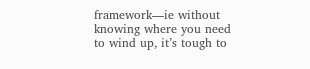framework—ie without knowing where you need to wind up, it’s tough to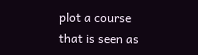plot a course that is seen as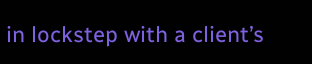in lockstep with a client’s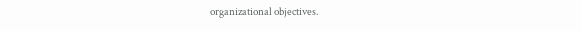organizational objectives.